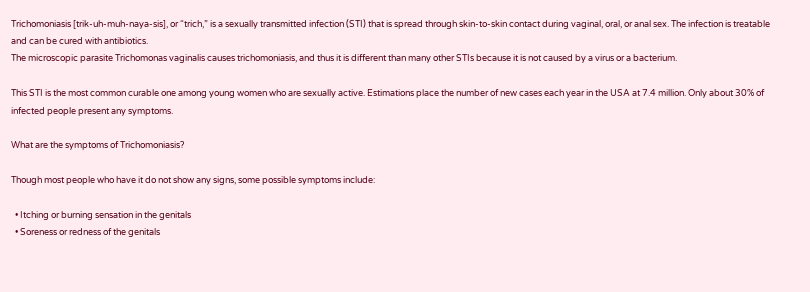Trichomoniasis [trik-uh-muh-naya-sis], or “trich,” is a sexually transmitted infection (STI) that is spread through skin-to-skin contact during vaginal, oral, or anal sex. The infection is treatable and can be cured with antibiotics.
The microscopic parasite Trichomonas vaginalis causes trichomoniasis, and thus it is different than many other STIs because it is not caused by a virus or a bacterium.

This STI is the most common curable one among young women who are sexually active. Estimations place the number of new cases each year in the USA at 7.4 million. Only about 30% of infected people present any symptoms.

What are the symptoms of Trichomoniasis?

Though most people who have it do not show any signs, some possible symptoms include:

  • Itching or burning sensation in the genitals
  • Soreness or redness of the genitals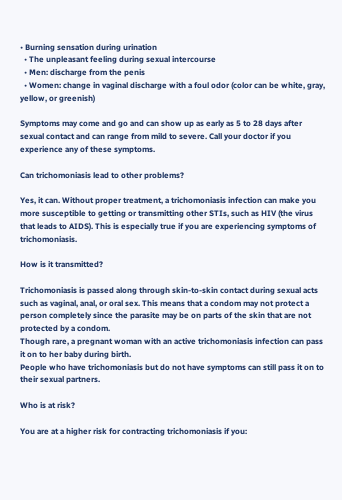• Burning sensation during urination
  • The unpleasant feeling during sexual intercourse
  • Men: discharge from the penis
  • Women: change in vaginal discharge with a foul odor (color can be white, gray, yellow, or greenish)

Symptoms may come and go and can show up as early as 5 to 28 days after sexual contact and can range from mild to severe. Call your doctor if you experience any of these symptoms.

Can trichomoniasis lead to other problems?

Yes, it can. Without proper treatment, a trichomoniasis infection can make you more susceptible to getting or transmitting other STIs, such as HIV (the virus that leads to AIDS). This is especially true if you are experiencing symptoms of trichomoniasis.

How is it transmitted?

Trichomoniasis is passed along through skin-to-skin contact during sexual acts such as vaginal, anal, or oral sex. This means that a condom may not protect a person completely since the parasite may be on parts of the skin that are not protected by a condom.
Though rare, a pregnant woman with an active trichomoniasis infection can pass it on to her baby during birth.
People who have trichomoniasis but do not have symptoms can still pass it on to their sexual partners.

Who is at risk?

You are at a higher risk for contracting trichomoniasis if you: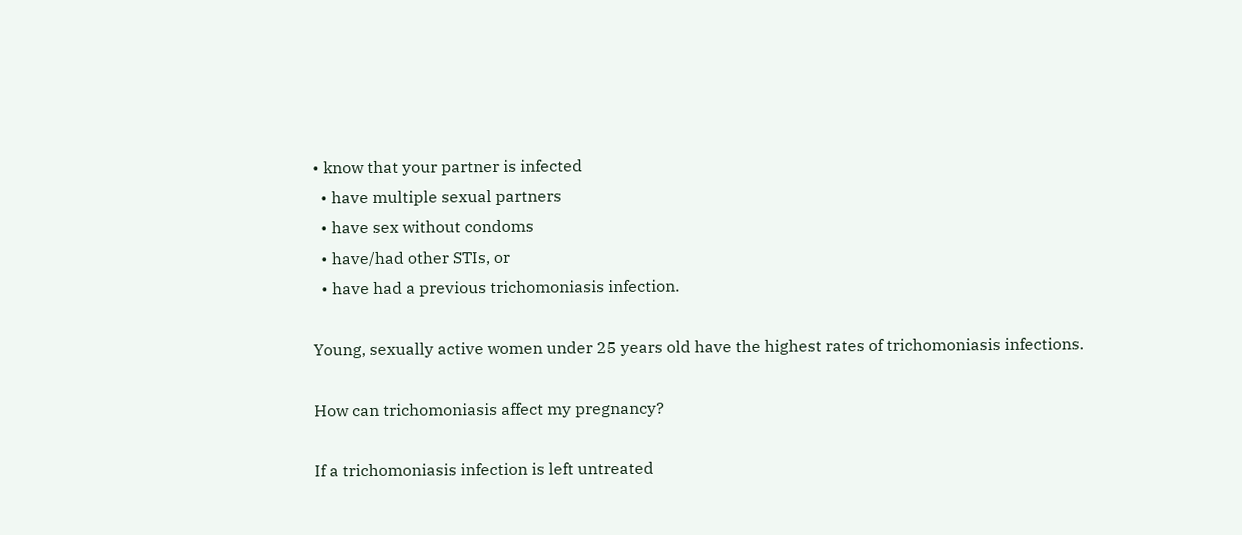• know that your partner is infected
  • have multiple sexual partners
  • have sex without condoms
  • have/had other STIs, or
  • have had a previous trichomoniasis infection.

Young, sexually active women under 25 years old have the highest rates of trichomoniasis infections.

How can trichomoniasis affect my pregnancy?

If a trichomoniasis infection is left untreated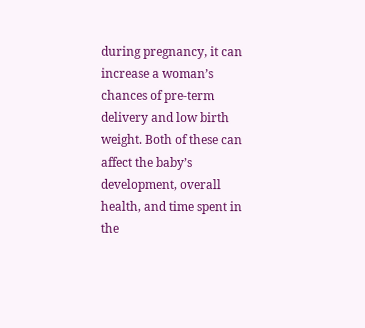during pregnancy, it can increase a woman’s chances of pre-term delivery and low birth weight. Both of these can affect the baby’s development, overall health, and time spent in the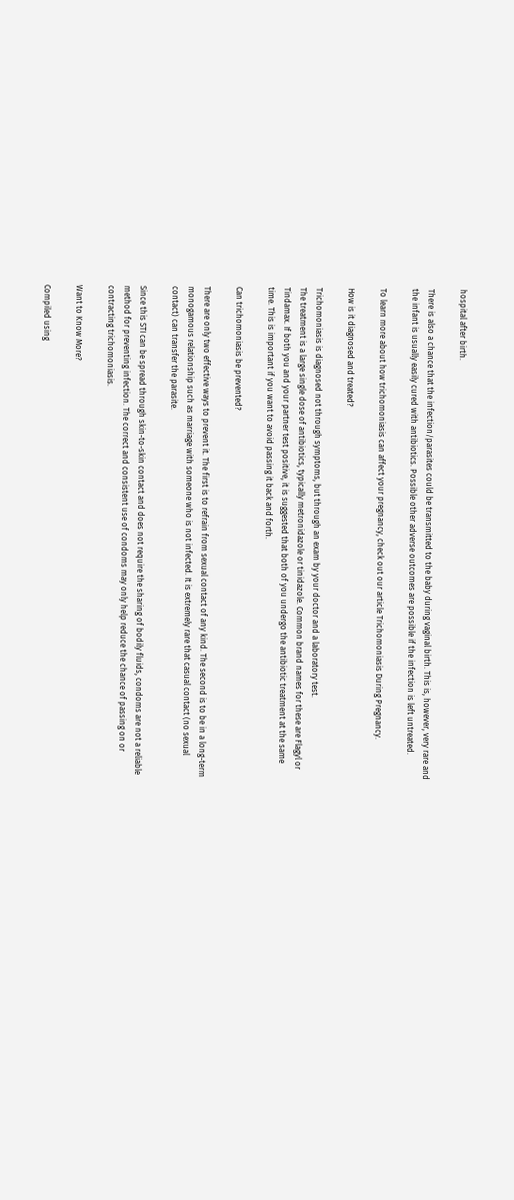hospital after birth.

There is also a chance that the infection/parasites could be transmitted to the baby during vaginal birth. This is, however, very rare and the infant is usually easily cured with antibiotics. Possible other adverse outcomes are possible if the infection is left untreated.

To learn more about how trichomoniasis can affect your pregnancy, check out our article Trichomoniasis During Pregnancy.

How is it diagnosed and treated?

Trichomoniasis is diagnosed not through symptoms, but through an exam by your doctor and a laboratory test.
The treatment is a large single dose of antibiotics, typically metronidazole or tinidazole. Common brand names for these are Flagyl or Tindamax. If both you and your partner test positive, it is suggested that both of you undergo the antibiotic treatment at the same time. This is important if you want to avoid passing it back and forth.

Can trichomoniasis be prevented?

There are only two effective ways to prevent it. The first is to refrain from sexual contact of any kind. The second is to be in a long-term monogamous relationship such as marriage with someone who is not infected. It is extremely rare that casual contact (no sexual contact) can transfer the parasite.

Since this STI can be spread through skin-to-skin contact and does not require the sharing of bodily fluids, condoms are not a reliable method for preventing infection. The correct and consistent use of condoms may only help reduce the chance of passing on or contracting trichomoniasis.

Want to Know More?

Compiled using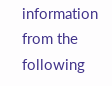information from the following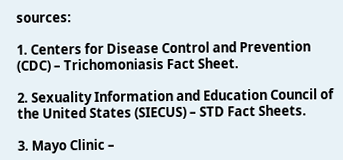sources:

1. Centers for Disease Control and Prevention (CDC) – Trichomoniasis Fact Sheet.

2. Sexuality Information and Education Council of the United States (SIECUS) – STD Fact Sheets.

3. Mayo Clinic –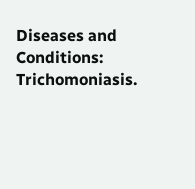Diseases and Conditions: Trichomoniasis.